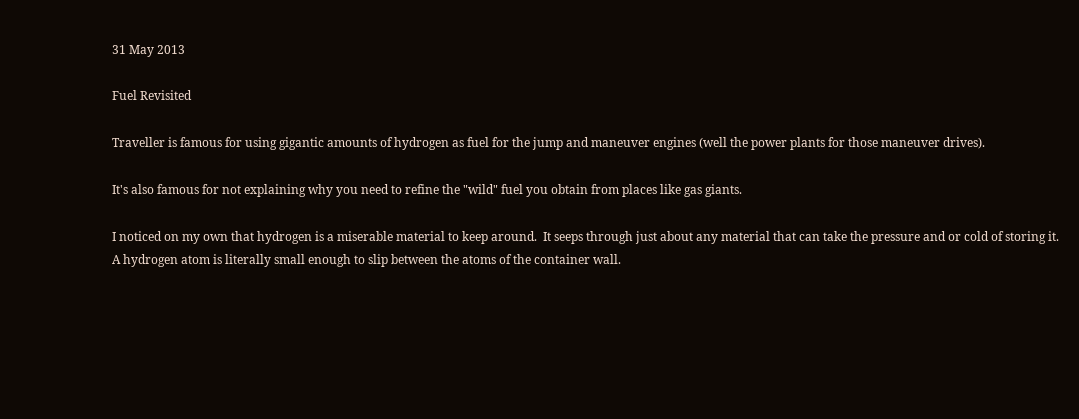31 May 2013

Fuel Revisited

Traveller is famous for using gigantic amounts of hydrogen as fuel for the jump and maneuver engines (well the power plants for those maneuver drives).

It's also famous for not explaining why you need to refine the "wild" fuel you obtain from places like gas giants.

I noticed on my own that hydrogen is a miserable material to keep around.  It seeps through just about any material that can take the pressure and or cold of storing it.  A hydrogen atom is literally small enough to slip between the atoms of the container wall.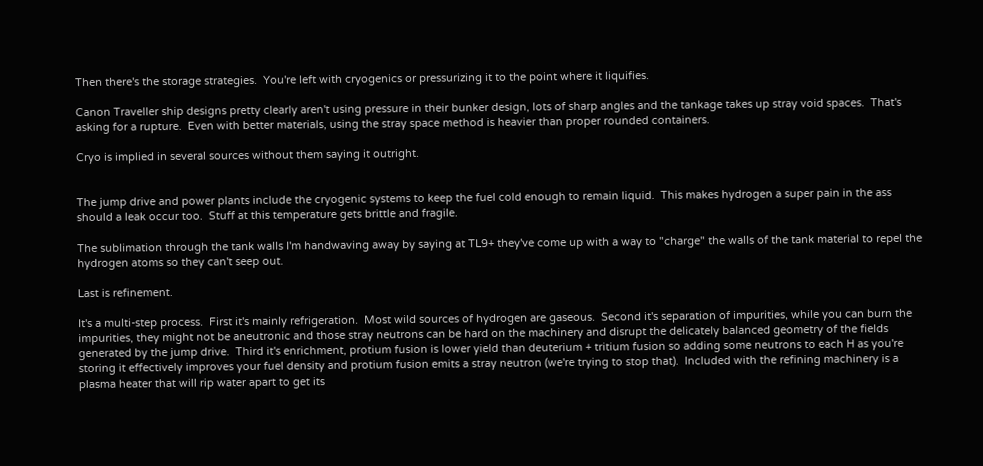Then there's the storage strategies.  You're left with cryogenics or pressurizing it to the point where it liquifies.

Canon Traveller ship designs pretty clearly aren't using pressure in their bunker design, lots of sharp angles and the tankage takes up stray void spaces.  That's asking for a rupture.  Even with better materials, using the stray space method is heavier than proper rounded containers.

Cryo is implied in several sources without them saying it outright.


The jump drive and power plants include the cryogenic systems to keep the fuel cold enough to remain liquid.  This makes hydrogen a super pain in the ass should a leak occur too.  Stuff at this temperature gets brittle and fragile.

The sublimation through the tank walls I'm handwaving away by saying at TL9+ they've come up with a way to "charge" the walls of the tank material to repel the hydrogen atoms so they can't seep out.

Last is refinement.

It's a multi-step process.  First it's mainly refrigeration.  Most wild sources of hydrogen are gaseous.  Second it's separation of impurities, while you can burn the impurities, they might not be aneutronic and those stray neutrons can be hard on the machinery and disrupt the delicately balanced geometry of the fields generated by the jump drive.  Third it's enrichment, protium fusion is lower yield than deuterium + tritium fusion so adding some neutrons to each H as you're storing it effectively improves your fuel density and protium fusion emits a stray neutron (we're trying to stop that).  Included with the refining machinery is a plasma heater that will rip water apart to get its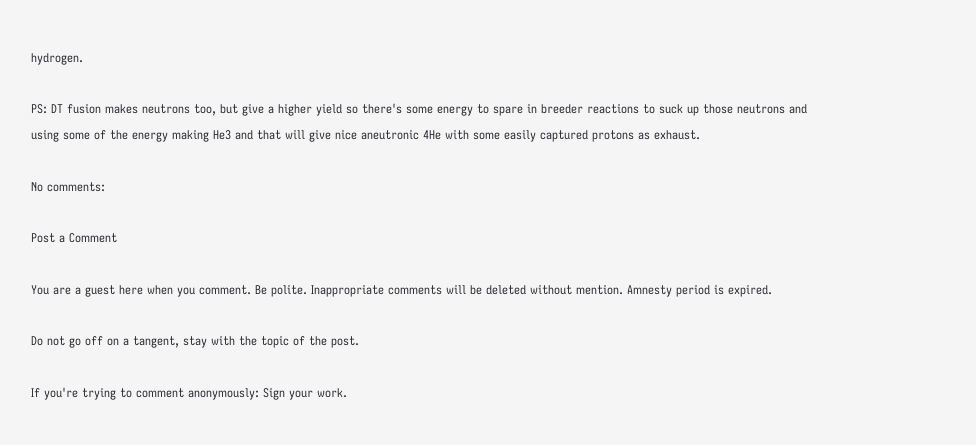hydrogen.

PS: DT fusion makes neutrons too, but give a higher yield so there's some energy to spare in breeder reactions to suck up those neutrons and using some of the energy making He3 and that will give nice aneutronic 4He with some easily captured protons as exhaust.

No comments:

Post a Comment

You are a guest here when you comment. Be polite. Inappropriate comments will be deleted without mention. Amnesty period is expired.

Do not go off on a tangent, stay with the topic of the post.

If you're trying to comment anonymously: Sign your work.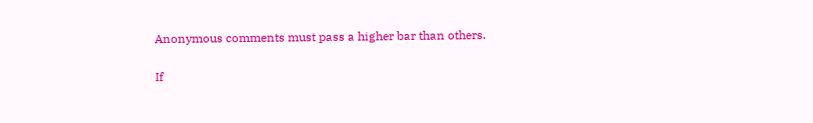Anonymous comments must pass a higher bar than others.

If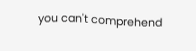you can't comprehend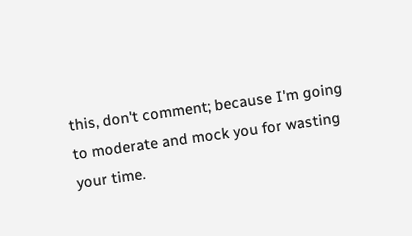this, don't comment; because I'm going to moderate and mock you for wasting your time.